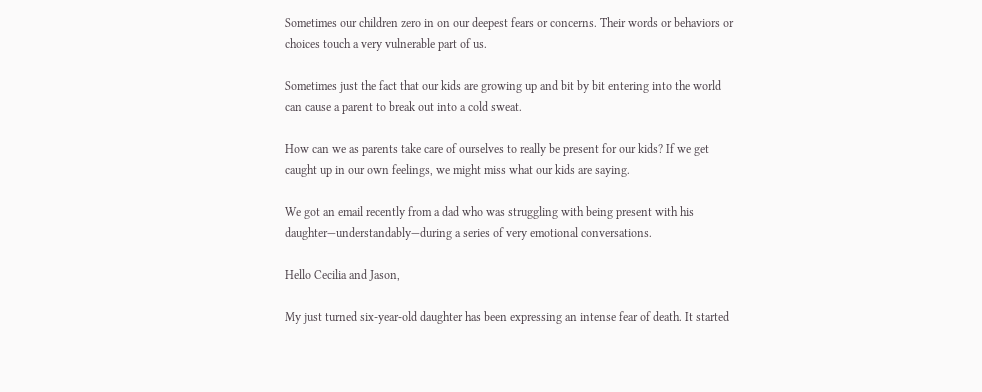Sometimes our children zero in on our deepest fears or concerns. Their words or behaviors or choices touch a very vulnerable part of us.

Sometimes just the fact that our kids are growing up and bit by bit entering into the world can cause a parent to break out into a cold sweat.

How can we as parents take care of ourselves to really be present for our kids? If we get caught up in our own feelings, we might miss what our kids are saying.

We got an email recently from a dad who was struggling with being present with his daughter—understandably—during a series of very emotional conversations.

Hello Cecilia and Jason,

My just turned six-year-old daughter has been expressing an intense fear of death. It started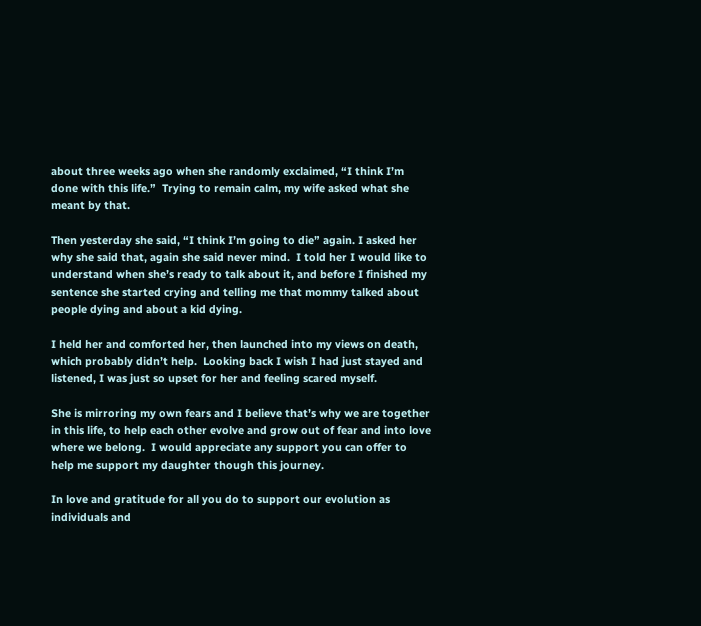about three weeks ago when she randomly exclaimed, “I think I’m done with this life.”  Trying to remain calm, my wife asked what she meant by that.

Then yesterday she said, “I think I’m going to die” again. I asked her why she said that, again she said never mind.  I told her I would like to understand when she’s ready to talk about it, and before I finished my sentence she started crying and telling me that mommy talked about people dying and about a kid dying.

I held her and comforted her, then launched into my views on death, which probably didn’t help.  Looking back I wish I had just stayed and listened, I was just so upset for her and feeling scared myself.

She is mirroring my own fears and I believe that’s why we are together in this life, to help each other evolve and grow out of fear and into love where we belong.  I would appreciate any support you can offer to help me support my daughter though this journey.

In love and gratitude for all you do to support our evolution as individuals and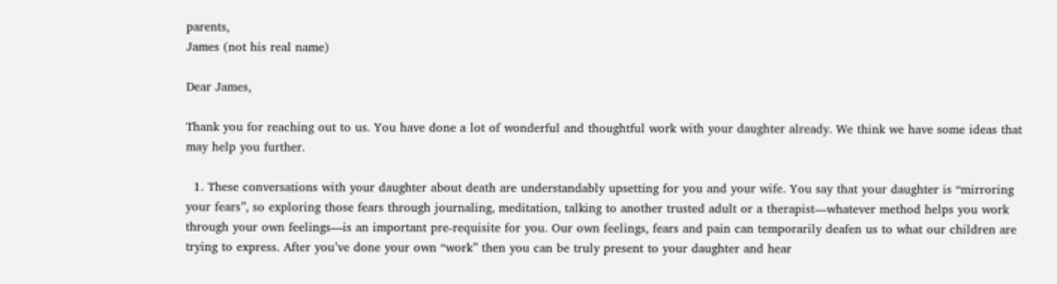parents,
James (not his real name)

Dear James,

Thank you for reaching out to us. You have done a lot of wonderful and thoughtful work with your daughter already. We think we have some ideas that may help you further.

  1. These conversations with your daughter about death are understandably upsetting for you and your wife. You say that your daughter is “mirroring your fears”, so exploring those fears through journaling, meditation, talking to another trusted adult or a therapist—whatever method helps you work through your own feelings—is an important pre-requisite for you. Our own feelings, fears and pain can temporarily deafen us to what our children are trying to express. After you’ve done your own “work” then you can be truly present to your daughter and hear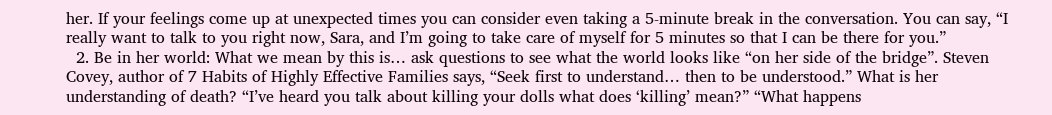her. If your feelings come up at unexpected times you can consider even taking a 5-minute break in the conversation. You can say, “I really want to talk to you right now, Sara, and I’m going to take care of myself for 5 minutes so that I can be there for you.”
  2. Be in her world: What we mean by this is… ask questions to see what the world looks like “on her side of the bridge”. Steven Covey, author of 7 Habits of Highly Effective Families says, “Seek first to understand… then to be understood.” What is her understanding of death? “I’ve heard you talk about killing your dolls what does ‘killing’ mean?” “What happens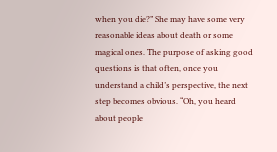when you die?” She may have some very reasonable ideas about death or some magical ones. The purpose of asking good questions is that often, once you understand a child’s perspective, the next step becomes obvious. “Oh, you heard about people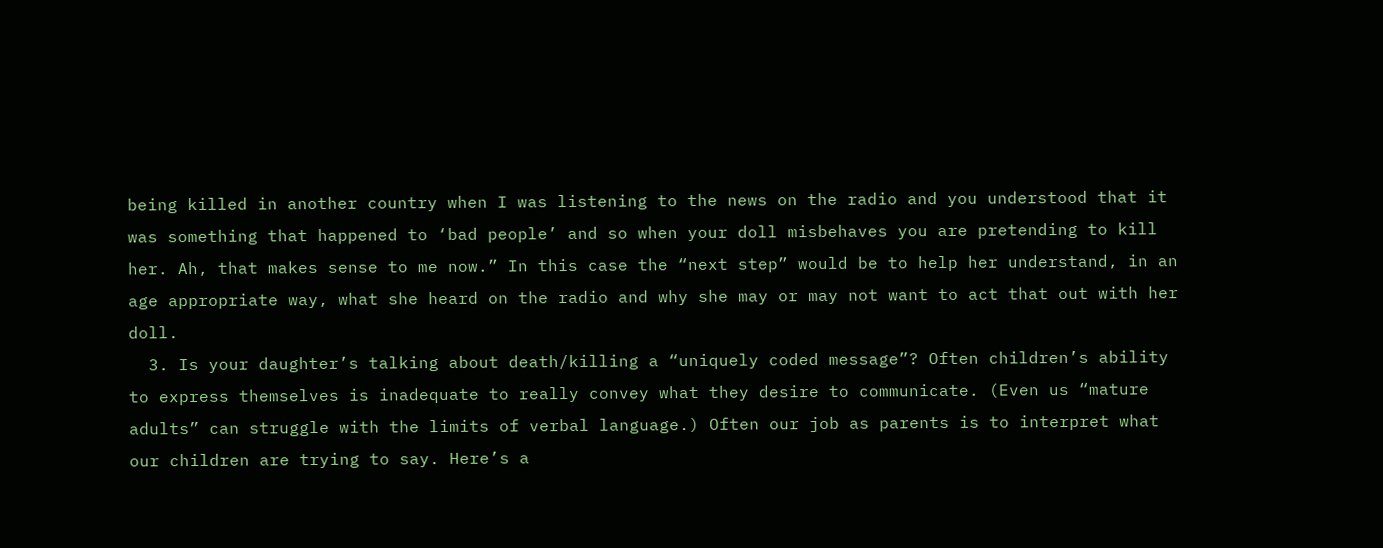being killed in another country when I was listening to the news on the radio and you understood that it was something that happened to ‘bad people’ and so when your doll misbehaves you are pretending to kill her. Ah, that makes sense to me now.” In this case the “next step” would be to help her understand, in an age appropriate way, what she heard on the radio and why she may or may not want to act that out with her doll.
  3. Is your daughter’s talking about death/killing a “uniquely coded message”? Often children’s ability to express themselves is inadequate to really convey what they desire to communicate. (Even us “mature adults” can struggle with the limits of verbal language.) Often our job as parents is to interpret what our children are trying to say. Here’s a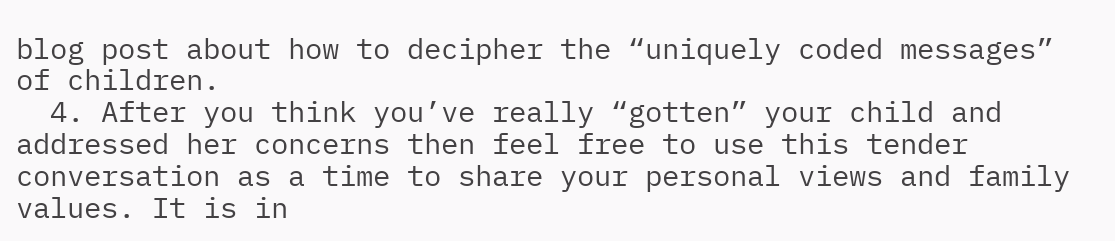blog post about how to decipher the “uniquely coded messages” of children.
  4. After you think you’ve really “gotten” your child and addressed her concerns then feel free to use this tender conversation as a time to share your personal views and family values. It is in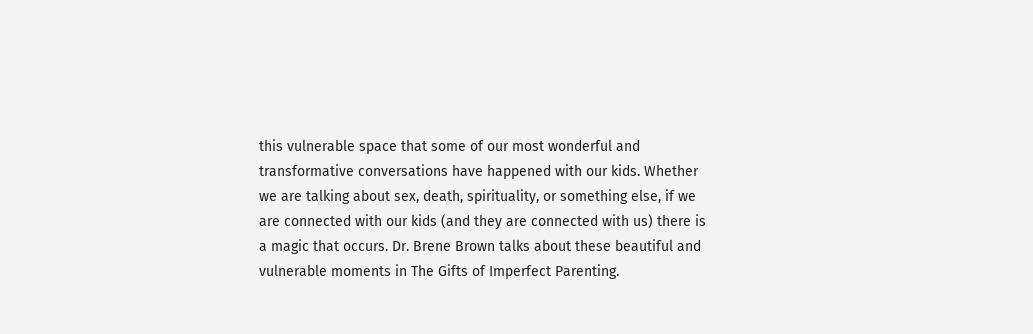this vulnerable space that some of our most wonderful and transformative conversations have happened with our kids. Whether we are talking about sex, death, spirituality, or something else, if we are connected with our kids (and they are connected with us) there is a magic that occurs. Dr. Brene Brown talks about these beautiful and vulnerable moments in The Gifts of Imperfect Parenting.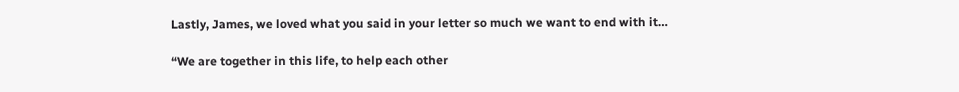Lastly, James, we loved what you said in your letter so much we want to end with it…

“We are together in this life, to help each other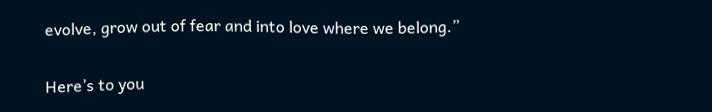evolve, grow out of fear and into love where we belong.”

Here’s to you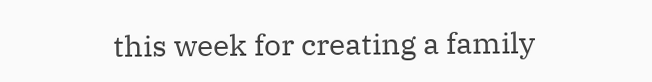this week for creating a family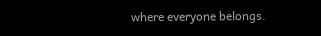where everyone belongs.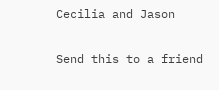Cecilia and Jason

Send this to a friend